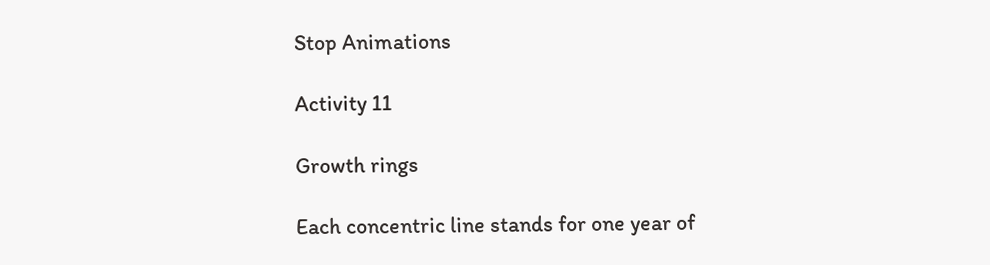Stop Animations

Activity 11

Growth rings

Each concentric line stands for one year of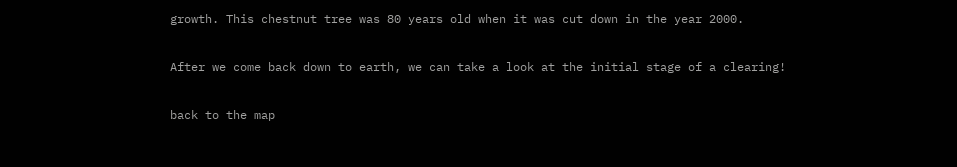growth. This chestnut tree was 80 years old when it was cut down in the year 2000.

After we come back down to earth, we can take a look at the initial stage of a clearing!

back to the map